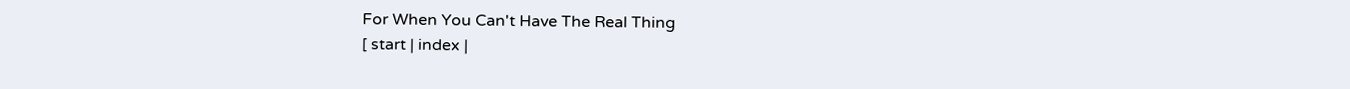For When You Can't Have The Real Thing
[ start | index |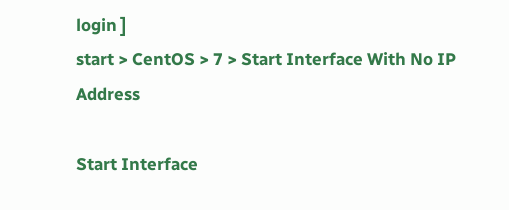login ]
start > CentOS > 7 > Start Interface With No IP Address

Start Interface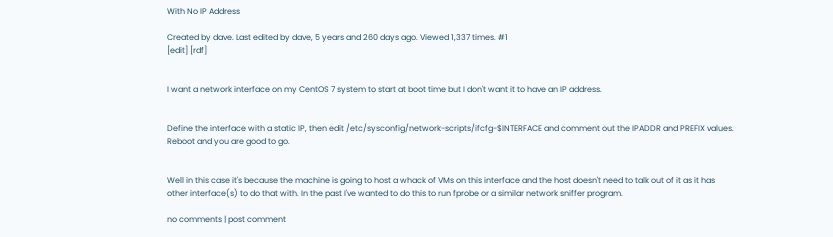With No IP Address

Created by dave. Last edited by dave, 5 years and 260 days ago. Viewed 1,337 times. #1
[edit] [rdf]


I want a network interface on my CentOS 7 system to start at boot time but I don't want it to have an IP address.


Define the interface with a static IP, then edit /etc/sysconfig/network-scripts/ifcfg-$INTERFACE and comment out the IPADDR and PREFIX values. Reboot and you are good to go.


Well in this case it's because the machine is going to host a whack of VMs on this interface and the host doesn't need to talk out of it as it has other interface(s) to do that with. In the past I've wanted to do this to run fprobe or a similar network sniffer program.

no comments | post comment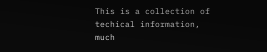This is a collection of techical information, much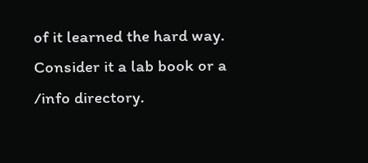of it learned the hard way. Consider it a lab book or a /info directory.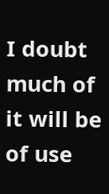I doubt much of it will be of use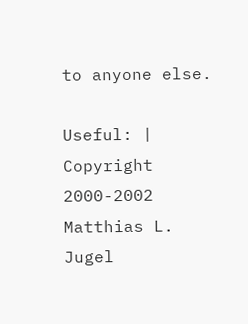to anyone else.

Useful: | Copyright 2000-2002 Matthias L. Jugel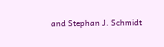and Stephan J. Schmidt